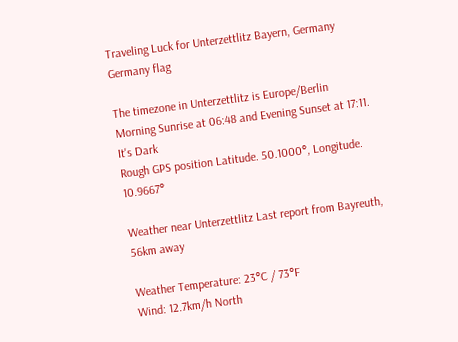Traveling Luck for Unterzettlitz Bayern, Germany Germany flag

The timezone in Unterzettlitz is Europe/Berlin
Morning Sunrise at 06:48 and Evening Sunset at 17:11. It's Dark
Rough GPS position Latitude. 50.1000°, Longitude. 10.9667°

Weather near Unterzettlitz Last report from Bayreuth, 56km away

Weather Temperature: 23°C / 73°F
Wind: 12.7km/h North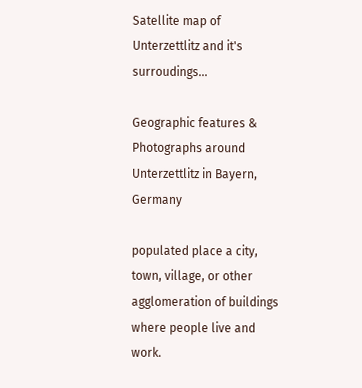Satellite map of Unterzettlitz and it's surroudings...

Geographic features & Photographs around Unterzettlitz in Bayern, Germany

populated place a city, town, village, or other agglomeration of buildings where people live and work.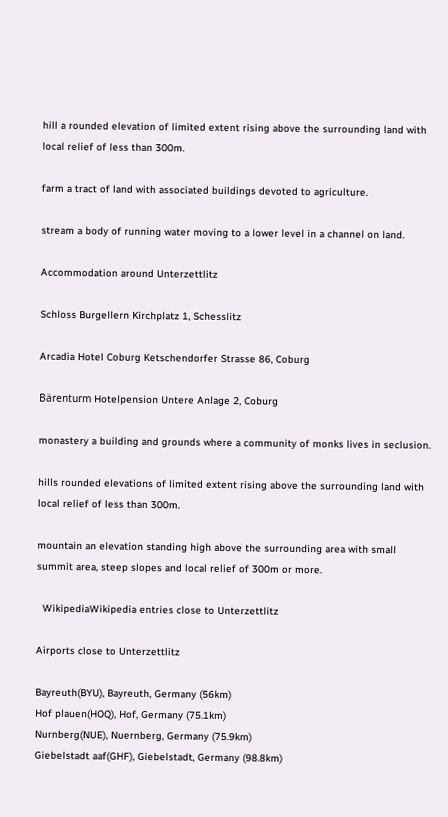hill a rounded elevation of limited extent rising above the surrounding land with local relief of less than 300m.

farm a tract of land with associated buildings devoted to agriculture.

stream a body of running water moving to a lower level in a channel on land.

Accommodation around Unterzettlitz

Schloss Burgellern Kirchplatz 1, Schesslitz

Arcadia Hotel Coburg Ketschendorfer Strasse 86, Coburg

Bärenturm Hotelpension Untere Anlage 2, Coburg

monastery a building and grounds where a community of monks lives in seclusion.

hills rounded elevations of limited extent rising above the surrounding land with local relief of less than 300m.

mountain an elevation standing high above the surrounding area with small summit area, steep slopes and local relief of 300m or more.

  WikipediaWikipedia entries close to Unterzettlitz

Airports close to Unterzettlitz

Bayreuth(BYU), Bayreuth, Germany (56km)
Hof plauen(HOQ), Hof, Germany (75.1km)
Nurnberg(NUE), Nuernberg, Germany (75.9km)
Giebelstadt aaf(GHF), Giebelstadt, Germany (98.8km)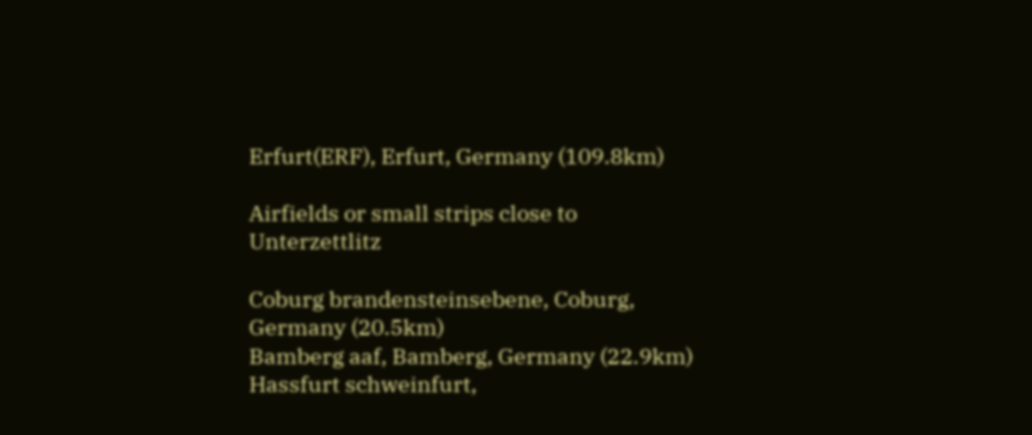Erfurt(ERF), Erfurt, Germany (109.8km)

Airfields or small strips close to Unterzettlitz

Coburg brandensteinsebene, Coburg, Germany (20.5km)
Bamberg aaf, Bamberg, Germany (22.9km)
Hassfurt schweinfurt,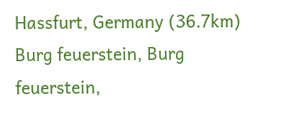Hassfurt, Germany (36.7km)
Burg feuerstein, Burg feuerstein,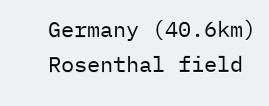Germany (40.6km)
Rosenthal field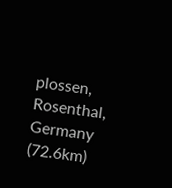plossen, Rosenthal, Germany (72.6km)